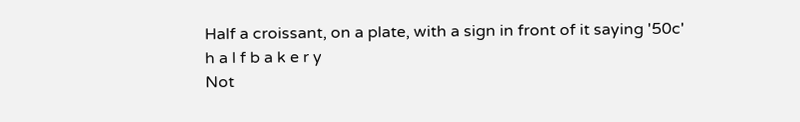Half a croissant, on a plate, with a sign in front of it saying '50c'
h a l f b a k e r y
Not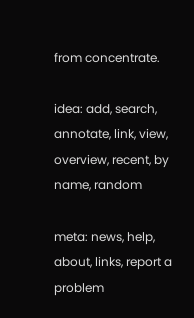from concentrate.

idea: add, search, annotate, link, view, overview, recent, by name, random

meta: news, help, about, links, report a problem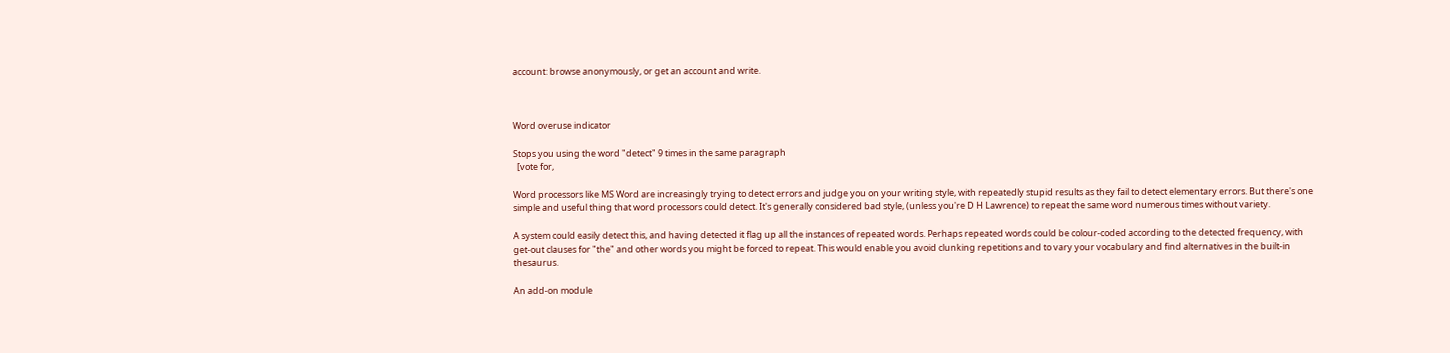account: browse anonymously, or get an account and write.



Word overuse indicator

Stops you using the word "detect" 9 times in the same paragraph
  [vote for,

Word processors like MS Word are increasingly trying to detect errors and judge you on your writing style, with repeatedly stupid results as they fail to detect elementary errors. But there's one simple and useful thing that word processors could detect. It's generally considered bad style, (unless you're D H Lawrence) to repeat the same word numerous times without variety.

A system could easily detect this, and having detected it flag up all the instances of repeated words. Perhaps repeated words could be colour-coded according to the detected frequency, with get-out clauses for "the" and other words you might be forced to repeat. This would enable you avoid clunking repetitions and to vary your vocabulary and find alternatives in the built-in thesaurus.

An add-on module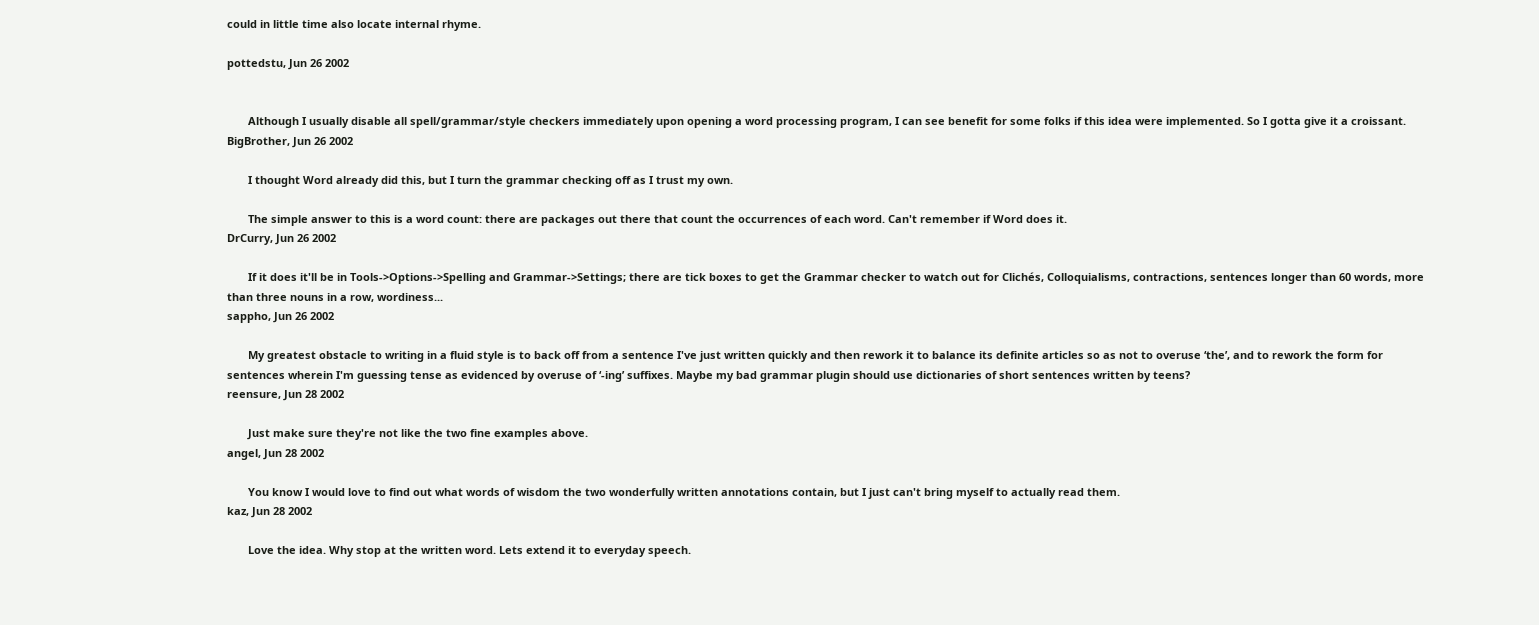could in little time also locate internal rhyme.

pottedstu, Jun 26 2002


       Although I usually disable all spell/grammar/style checkers immediately upon opening a word processing program, I can see benefit for some folks if this idea were implemented. So I gotta give it a croissant.
BigBrother, Jun 26 2002

       I thought Word already did this, but I turn the grammar checking off as I trust my own.

       The simple answer to this is a word count: there are packages out there that count the occurrences of each word. Can't remember if Word does it.
DrCurry, Jun 26 2002

       If it does it'll be in Tools->Options->Spelling and Grammar->Settings; there are tick boxes to get the Grammar checker to watch out for Clichés, Colloquialisms, contractions, sentences longer than 60 words, more than three nouns in a row, wordiness...
sappho, Jun 26 2002

       My greatest obstacle to writing in a fluid style is to back off from a sentence I've just written quickly and then rework it to balance its definite articles so as not to overuse ‘the’, and to rework the form for sentences wherein I'm guessing tense as evidenced by overuse of ‘-ing’ suffixes. Maybe my bad grammar plugin should use dictionaries of short sentences written by teens?
reensure, Jun 28 2002

       Just make sure they're not like the two fine examples above.
angel, Jun 28 2002

       You know I would love to find out what words of wisdom the two wonderfully written annotations contain, but I just can't bring myself to actually read them.
kaz, Jun 28 2002

       Love the idea. Why stop at the written word. Lets extend it to everyday speech.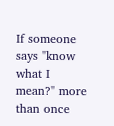If someone says "know what I mean?" more than once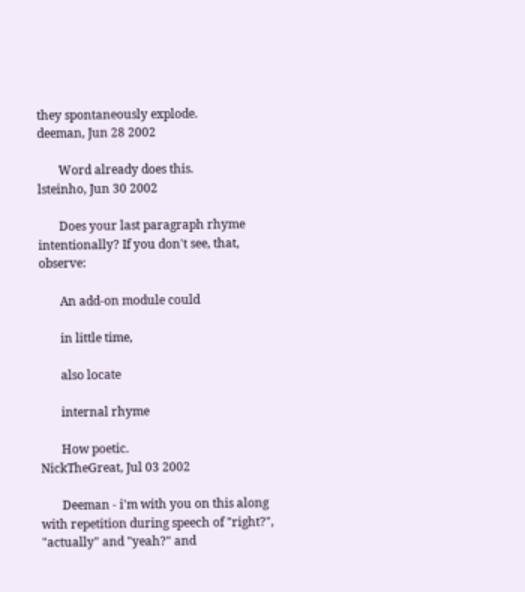they spontaneously explode.
deeman, Jun 28 2002

       Word already does this.
lsteinho, Jun 30 2002

       Does your last paragraph rhyme intentionally? If you don't see, that, observe:

       An add-on module could

       in little time,

       also locate

       internal rhyme

       How poetic.
NickTheGreat, Jul 03 2002

       Deeman - i'm with you on this along with repetition during speech of "right?", "actually" and "yeah?" and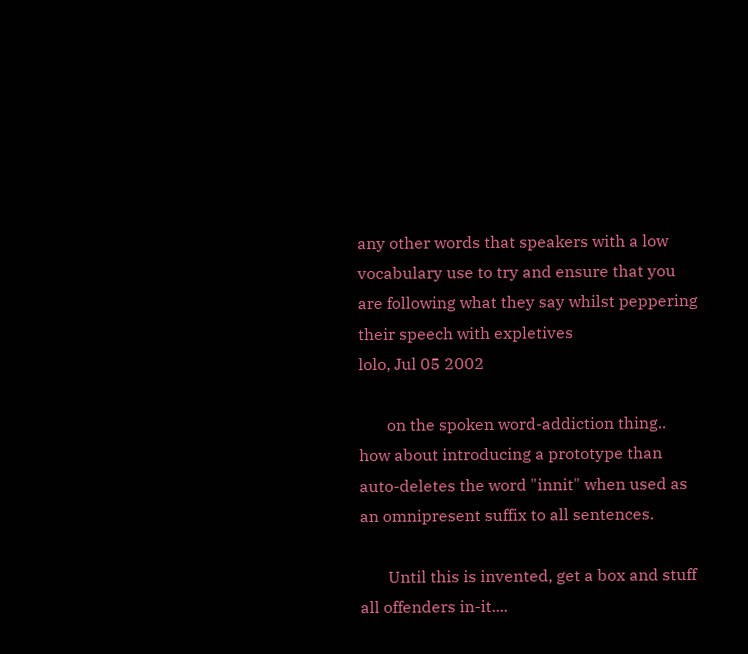any other words that speakers with a low vocabulary use to try and ensure that you are following what they say whilst peppering their speech with expletives
lolo, Jul 05 2002

       on the spoken word-addiction thing.. how about introducing a prototype than auto-deletes the word "innit" when used as an omnipresent suffix to all sentences.

       Until this is invented, get a box and stuff all offenders in-it....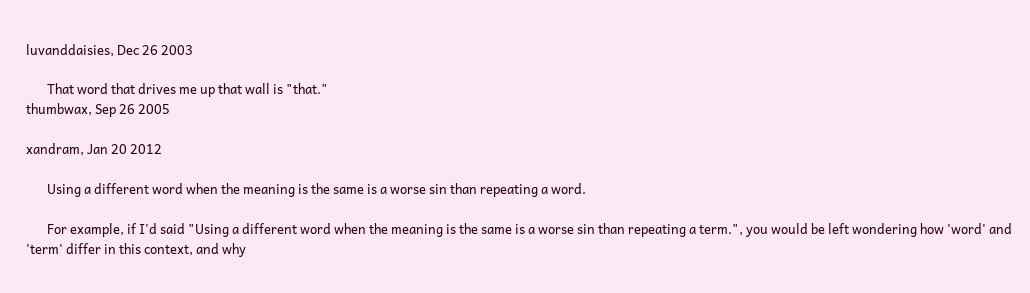luvanddaisies, Dec 26 2003

       That word that drives me up that wall is "that."
thumbwax, Sep 26 2005

xandram, Jan 20 2012

       Using a different word when the meaning is the same is a worse sin than repeating a word.

       For example, if I'd said "Using a different word when the meaning is the same is a worse sin than repeating a term.", you would be left wondering how 'word' and 'term' differ in this context, and why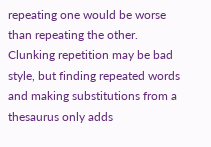repeating one would be worse than repeating the other. Clunking repetition may be bad style, but finding repeated words and making substitutions from a thesaurus only adds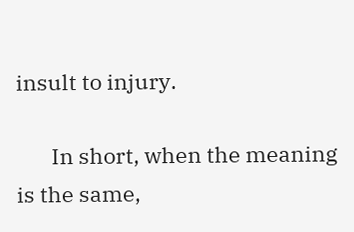insult to injury.

       In short, when the meaning is the same,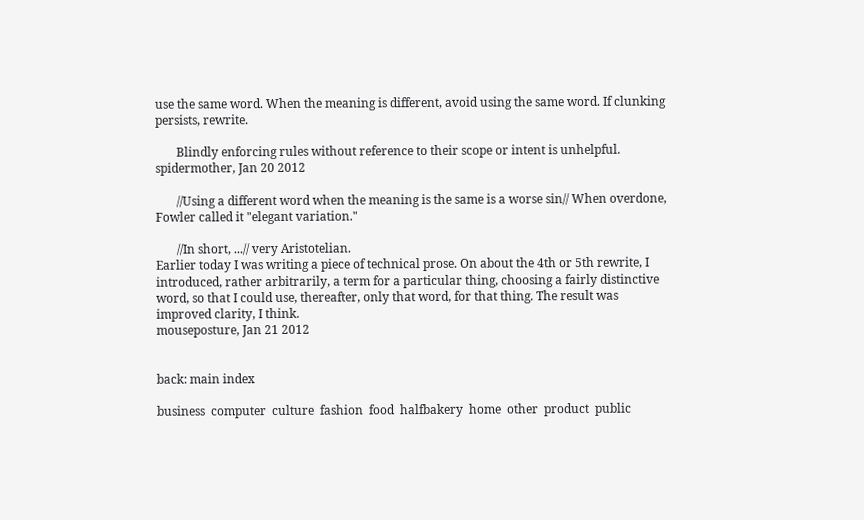use the same word. When the meaning is different, avoid using the same word. If clunking persists, rewrite.

       Blindly enforcing rules without reference to their scope or intent is unhelpful.
spidermother, Jan 20 2012

       //Using a different word when the meaning is the same is a worse sin// When overdone, Fowler called it "elegant variation."

       //In short, ...// very Aristotelian.
Earlier today I was writing a piece of technical prose. On about the 4th or 5th rewrite, I introduced, rather arbitrarily, a term for a particular thing, choosing a fairly distinctive word, so that I could use, thereafter, only that word, for that thing. The result was improved clarity, I think.
mouseposture, Jan 21 2012


back: main index

business  computer  culture  fashion  food  halfbakery  home  other  product  public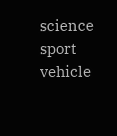science  sport  vehicle